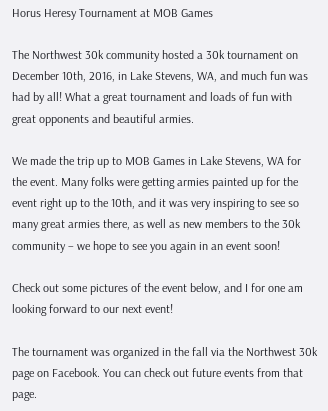Horus Heresy Tournament at MOB Games

The Northwest 30k community hosted a 30k tournament on December 10th, 2016, in Lake Stevens, WA, and much fun was had by all! What a great tournament and loads of fun with great opponents and beautiful armies.

We made the trip up to MOB Games in Lake Stevens, WA for the event. Many folks were getting armies painted up for the event right up to the 10th, and it was very inspiring to see so many great armies there, as well as new members to the 30k community – we hope to see you again in an event soon!

Check out some pictures of the event below, and I for one am looking forward to our next event!

The tournament was organized in the fall via the Northwest 30k page on Facebook. You can check out future events from that page.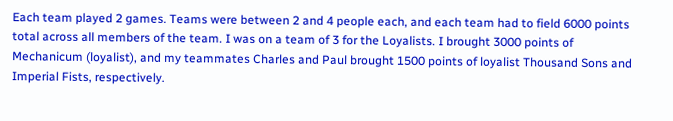Each team played 2 games. Teams were between 2 and 4 people each, and each team had to field 6000 points total across all members of the team. I was on a team of 3 for the Loyalists. I brought 3000 points of Mechanicum (loyalist), and my teammates Charles and Paul brought 1500 points of loyalist Thousand Sons and Imperial Fists, respectively.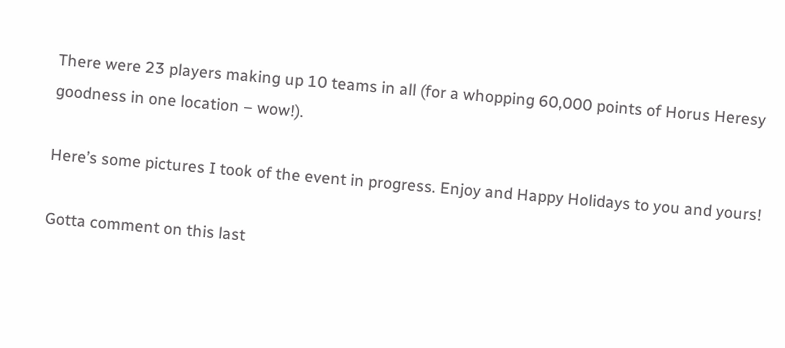There were 23 players making up 10 teams in all (for a whopping 60,000 points of Horus Heresy goodness in one location – wow!).

Here’s some pictures I took of the event in progress. Enjoy and Happy Holidays to you and yours!

Gotta comment on this last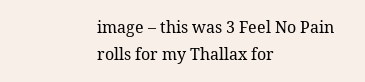image – this was 3 Feel No Pain rolls for my Thallax for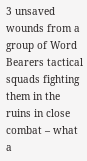3 unsaved wounds from a group of Word Bearers tactical squads fighting them in the ruins in close combat – what a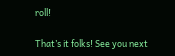roll!

That’s it folks! See you next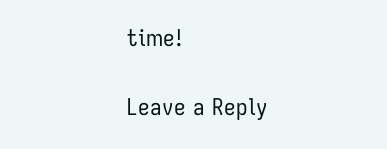time!

Leave a Reply